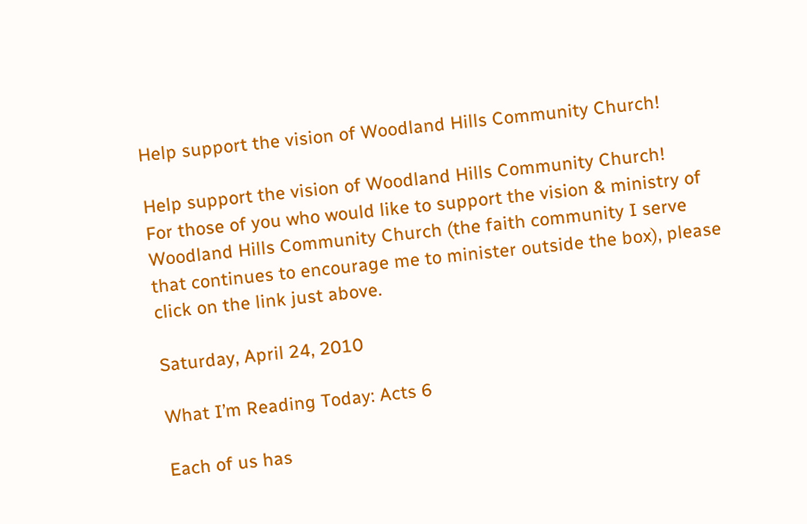Help support the vision of Woodland Hills Community Church!

Help support the vision of Woodland Hills Community Church!
For those of you who would like to support the vision & ministry of Woodland Hills Community Church (the faith community I serve that continues to encourage me to minister outside the box), please click on the link just above.

Saturday, April 24, 2010

What I’m Reading Today: Acts 6

Each of us has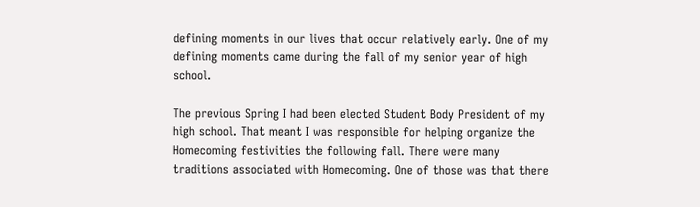defining moments in our lives that occur relatively early. One of my defining moments came during the fall of my senior year of high school.

The previous Spring I had been elected Student Body President of my high school. That meant I was responsible for helping organize the Homecoming festivities the following fall. There were many traditions associated with Homecoming. One of those was that there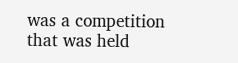was a competition that was held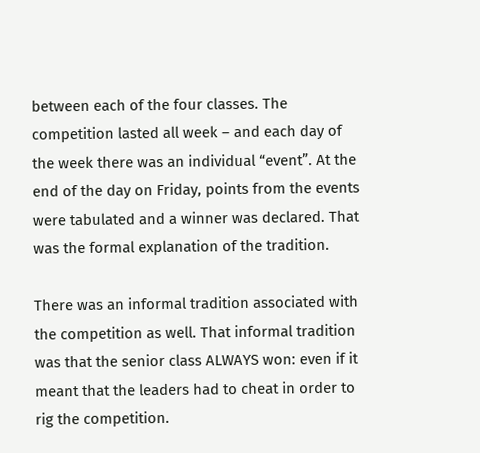between each of the four classes. The competition lasted all week – and each day of the week there was an individual “event”. At the end of the day on Friday, points from the events were tabulated and a winner was declared. That was the formal explanation of the tradition.

There was an informal tradition associated with the competition as well. That informal tradition was that the senior class ALWAYS won: even if it meant that the leaders had to cheat in order to rig the competition.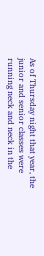As of Thursday night that year, the junior and senior classes were running neck and neck in the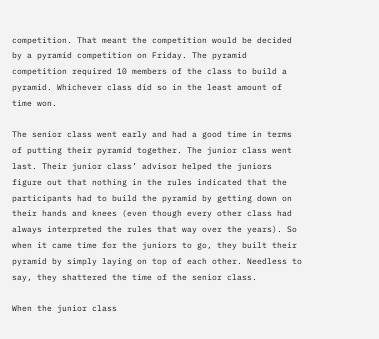competition. That meant the competition would be decided by a pyramid competition on Friday. The pyramid competition required 10 members of the class to build a pyramid. Whichever class did so in the least amount of time won.

The senior class went early and had a good time in terms of putting their pyramid together. The junior class went last. Their junior class’ advisor helped the juniors figure out that nothing in the rules indicated that the participants had to build the pyramid by getting down on their hands and knees (even though every other class had always interpreted the rules that way over the years). So when it came time for the juniors to go, they built their pyramid by simply laying on top of each other. Needless to say, they shattered the time of the senior class.

When the junior class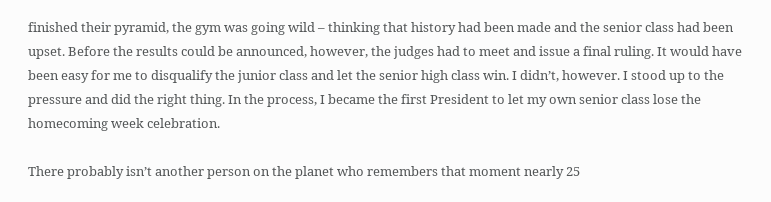finished their pyramid, the gym was going wild – thinking that history had been made and the senior class had been upset. Before the results could be announced, however, the judges had to meet and issue a final ruling. It would have been easy for me to disqualify the junior class and let the senior high class win. I didn’t, however. I stood up to the pressure and did the right thing. In the process, I became the first President to let my own senior class lose the homecoming week celebration.

There probably isn’t another person on the planet who remembers that moment nearly 25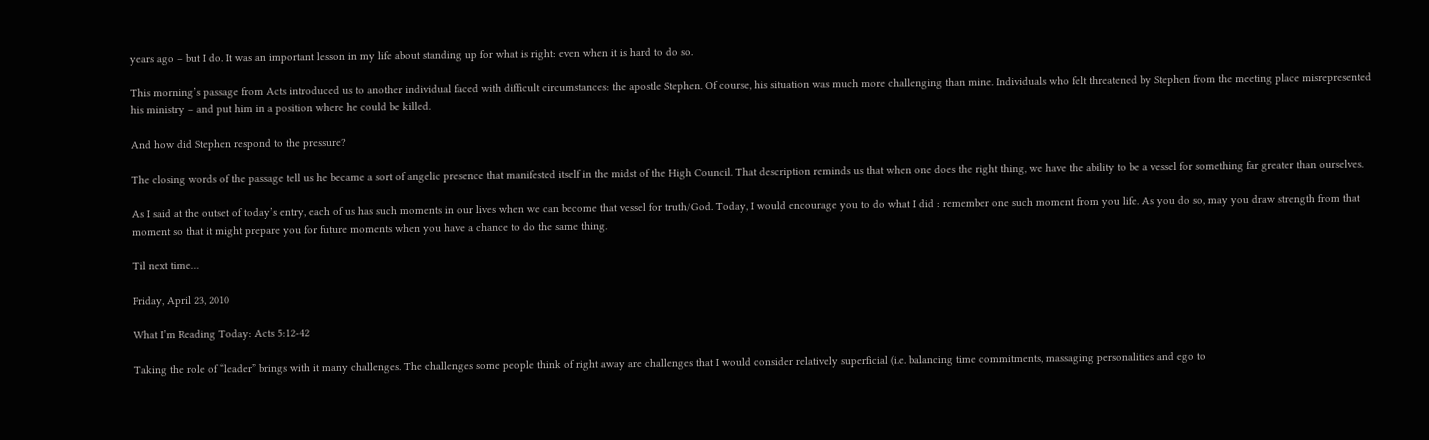years ago – but I do. It was an important lesson in my life about standing up for what is right: even when it is hard to do so.

This morning’s passage from Acts introduced us to another individual faced with difficult circumstances: the apostle Stephen. Of course, his situation was much more challenging than mine. Individuals who felt threatened by Stephen from the meeting place misrepresented his ministry – and put him in a position where he could be killed.

And how did Stephen respond to the pressure?

The closing words of the passage tell us he became a sort of angelic presence that manifested itself in the midst of the High Council. That description reminds us that when one does the right thing, we have the ability to be a vessel for something far greater than ourselves.

As I said at the outset of today’s entry, each of us has such moments in our lives when we can become that vessel for truth/God. Today, I would encourage you to do what I did : remember one such moment from you life. As you do so, may you draw strength from that moment so that it might prepare you for future moments when you have a chance to do the same thing.

Til next time…

Friday, April 23, 2010

What I’m Reading Today: Acts 5:12-42

Taking the role of “leader” brings with it many challenges. The challenges some people think of right away are challenges that I would consider relatively superficial (i.e. balancing time commitments, massaging personalities and ego to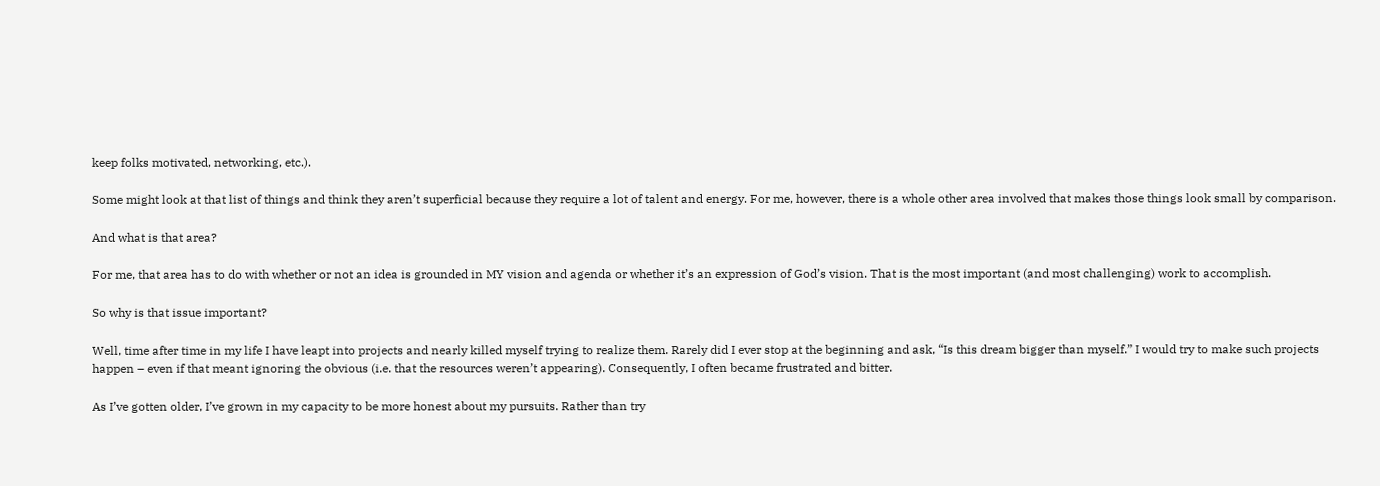keep folks motivated, networking, etc.).

Some might look at that list of things and think they aren’t superficial because they require a lot of talent and energy. For me, however, there is a whole other area involved that makes those things look small by comparison.

And what is that area?

For me, that area has to do with whether or not an idea is grounded in MY vision and agenda or whether it’s an expression of God’s vision. That is the most important (and most challenging) work to accomplish.

So why is that issue important?

Well, time after time in my life I have leapt into projects and nearly killed myself trying to realize them. Rarely did I ever stop at the beginning and ask, “Is this dream bigger than myself.” I would try to make such projects happen – even if that meant ignoring the obvious (i.e. that the resources weren’t appearing). Consequently, I often became frustrated and bitter.

As I’ve gotten older, I’ve grown in my capacity to be more honest about my pursuits. Rather than try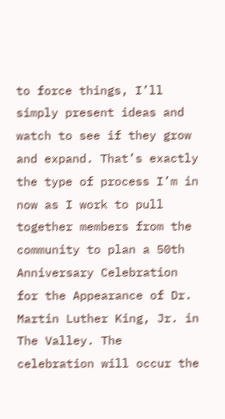to force things, I’ll simply present ideas and watch to see if they grow and expand. That’s exactly the type of process I’m in now as I work to pull together members from the community to plan a 50th Anniversary Celebration for the Appearance of Dr. Martin Luther King, Jr. in The Valley. The celebration will occur the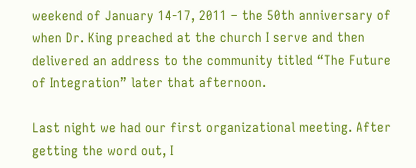weekend of January 14-17, 2011 – the 50th anniversary of when Dr. King preached at the church I serve and then delivered an address to the community titled “The Future of Integration” later that afternoon.

Last night we had our first organizational meeting. After getting the word out, I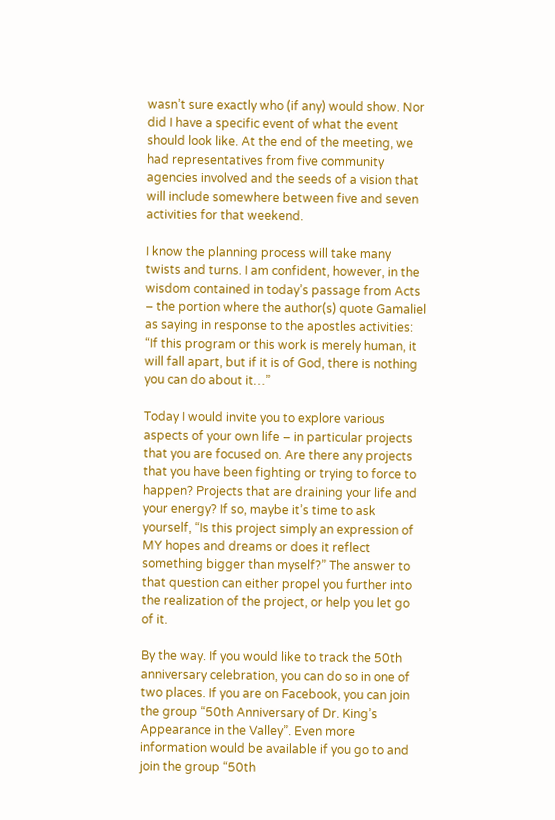wasn’t sure exactly who (if any) would show. Nor did I have a specific event of what the event should look like. At the end of the meeting, we had representatives from five community agencies involved and the seeds of a vision that will include somewhere between five and seven activities for that weekend.

I know the planning process will take many twists and turns. I am confident, however, in the wisdom contained in today’s passage from Acts – the portion where the author(s) quote Gamaliel as saying in response to the apostles activities: “If this program or this work is merely human, it will fall apart, but if it is of God, there is nothing you can do about it…”

Today I would invite you to explore various aspects of your own life – in particular projects that you are focused on. Are there any projects that you have been fighting or trying to force to happen? Projects that are draining your life and your energy? If so, maybe it’s time to ask yourself, “Is this project simply an expression of MY hopes and dreams or does it reflect something bigger than myself?” The answer to that question can either propel you further into the realization of the project, or help you let go of it.

By the way. If you would like to track the 50th anniversary celebration, you can do so in one of two places. If you are on Facebook, you can join the group “50th Anniversary of Dr. King’s Appearance in the Valley”. Even more information would be available if you go to and join the group “50th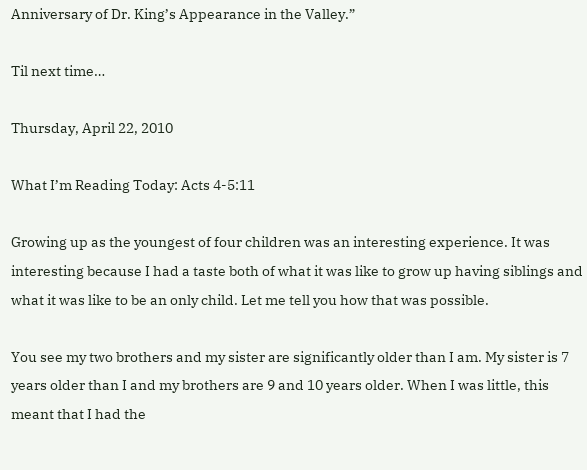Anniversary of Dr. King’s Appearance in the Valley.”

Til next time…

Thursday, April 22, 2010

What I’m Reading Today: Acts 4-5:11

Growing up as the youngest of four children was an interesting experience. It was interesting because I had a taste both of what it was like to grow up having siblings and what it was like to be an only child. Let me tell you how that was possible.

You see my two brothers and my sister are significantly older than I am. My sister is 7 years older than I and my brothers are 9 and 10 years older. When I was little, this meant that I had the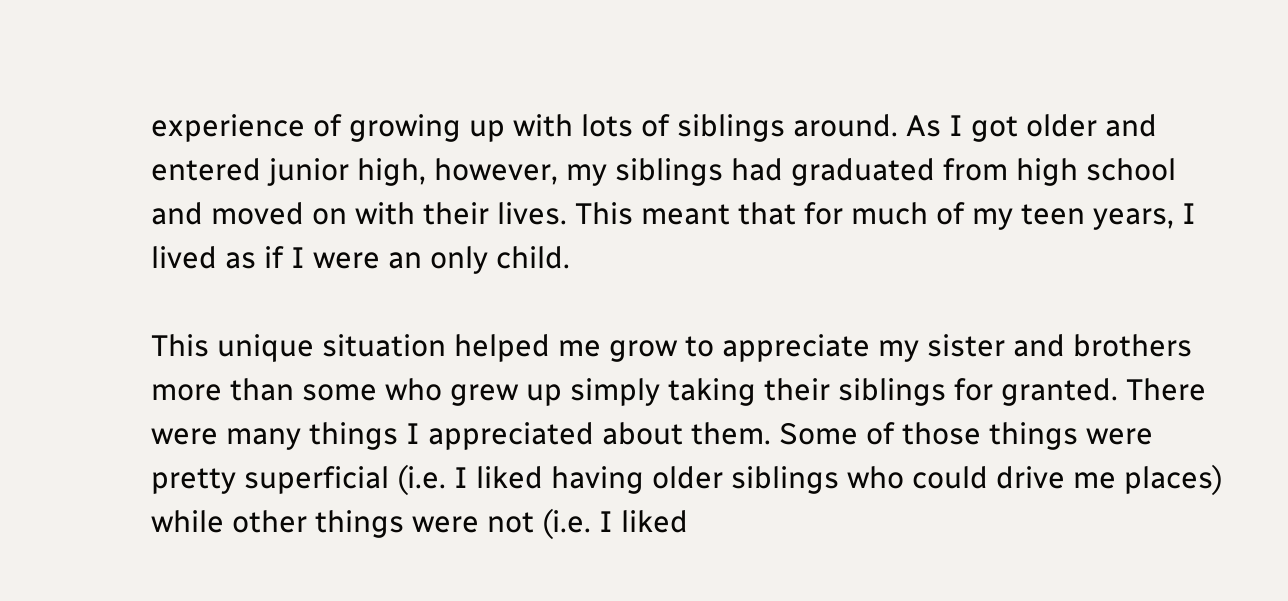experience of growing up with lots of siblings around. As I got older and entered junior high, however, my siblings had graduated from high school and moved on with their lives. This meant that for much of my teen years, I lived as if I were an only child.

This unique situation helped me grow to appreciate my sister and brothers more than some who grew up simply taking their siblings for granted. There were many things I appreciated about them. Some of those things were pretty superficial (i.e. I liked having older siblings who could drive me places) while other things were not (i.e. I liked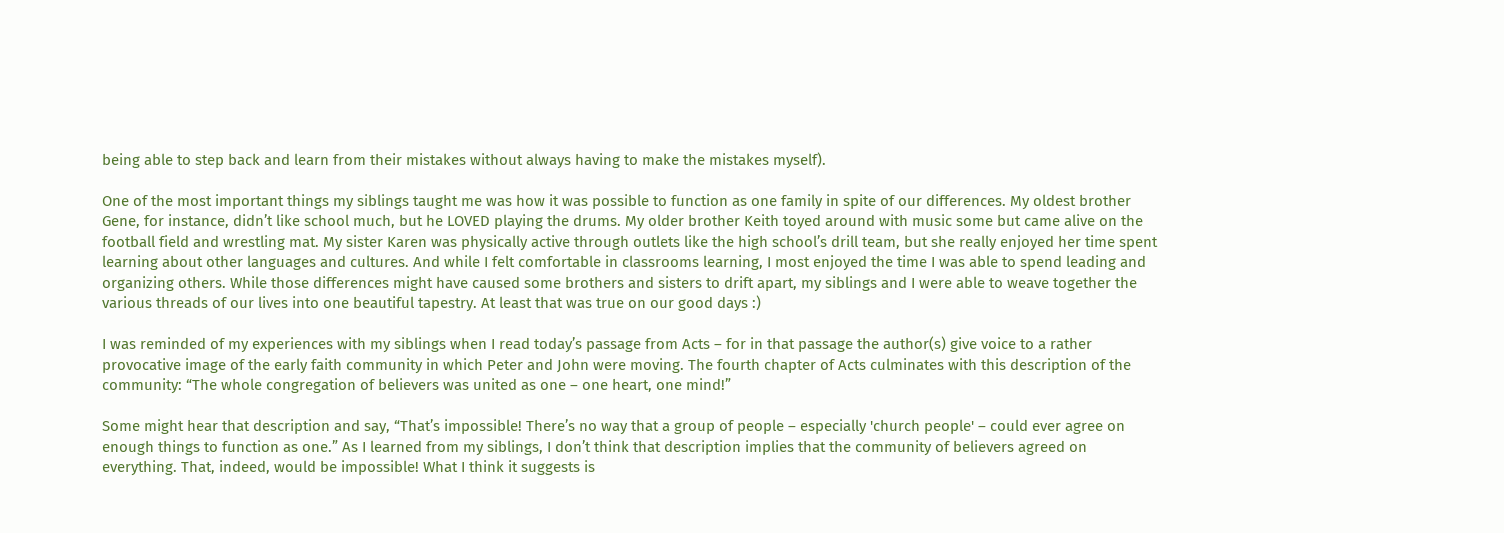being able to step back and learn from their mistakes without always having to make the mistakes myself).

One of the most important things my siblings taught me was how it was possible to function as one family in spite of our differences. My oldest brother Gene, for instance, didn’t like school much, but he LOVED playing the drums. My older brother Keith toyed around with music some but came alive on the football field and wrestling mat. My sister Karen was physically active through outlets like the high school’s drill team, but she really enjoyed her time spent learning about other languages and cultures. And while I felt comfortable in classrooms learning, I most enjoyed the time I was able to spend leading and organizing others. While those differences might have caused some brothers and sisters to drift apart, my siblings and I were able to weave together the various threads of our lives into one beautiful tapestry. At least that was true on our good days :)

I was reminded of my experiences with my siblings when I read today’s passage from Acts – for in that passage the author(s) give voice to a rather provocative image of the early faith community in which Peter and John were moving. The fourth chapter of Acts culminates with this description of the community: “The whole congregation of believers was united as one – one heart, one mind!”

Some might hear that description and say, “That’s impossible! There’s no way that a group of people – especially 'church people' – could ever agree on enough things to function as one.” As I learned from my siblings, I don’t think that description implies that the community of believers agreed on everything. That, indeed, would be impossible! What I think it suggests is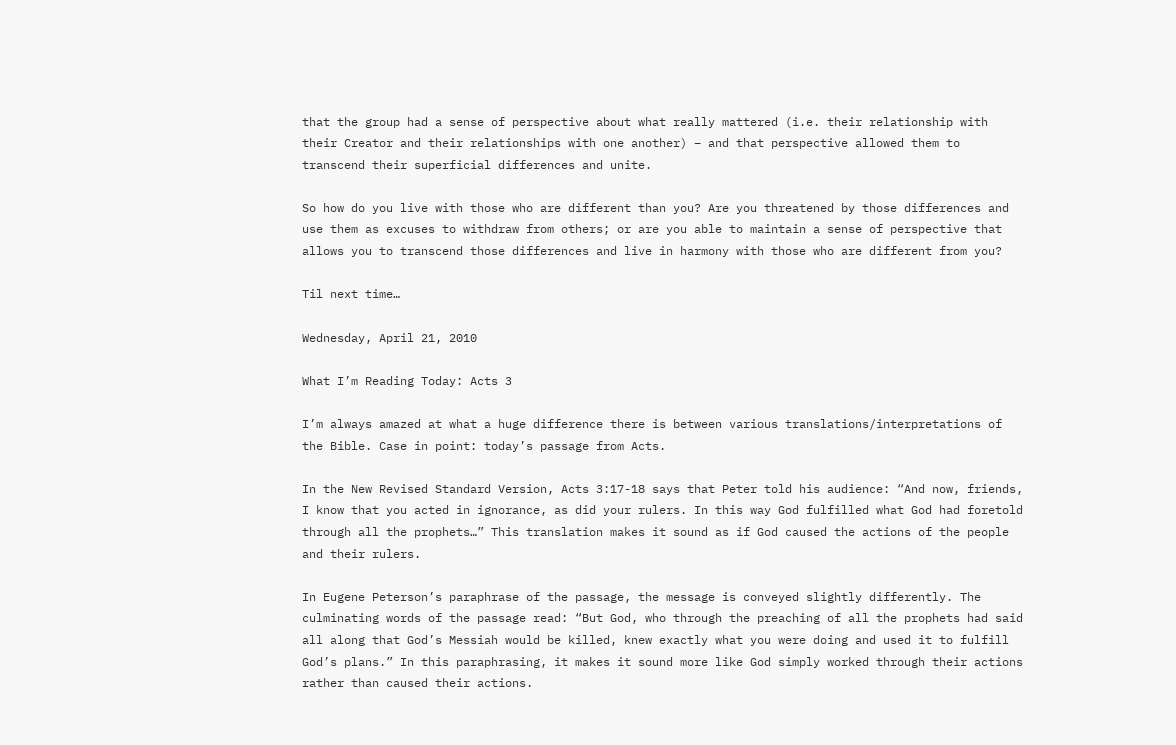that the group had a sense of perspective about what really mattered (i.e. their relationship with their Creator and their relationships with one another) – and that perspective allowed them to transcend their superficial differences and unite.

So how do you live with those who are different than you? Are you threatened by those differences and use them as excuses to withdraw from others; or are you able to maintain a sense of perspective that allows you to transcend those differences and live in harmony with those who are different from you?

Til next time…

Wednesday, April 21, 2010

What I’m Reading Today: Acts 3

I’m always amazed at what a huge difference there is between various translations/interpretations of the Bible. Case in point: today’s passage from Acts.

In the New Revised Standard Version, Acts 3:17-18 says that Peter told his audience: “And now, friends, I know that you acted in ignorance, as did your rulers. In this way God fulfilled what God had foretold through all the prophets…” This translation makes it sound as if God caused the actions of the people and their rulers.

In Eugene Peterson’s paraphrase of the passage, the message is conveyed slightly differently. The culminating words of the passage read: “But God, who through the preaching of all the prophets had said all along that God’s Messiah would be killed, knew exactly what you were doing and used it to fulfill God’s plans.” In this paraphrasing, it makes it sound more like God simply worked through their actions rather than caused their actions.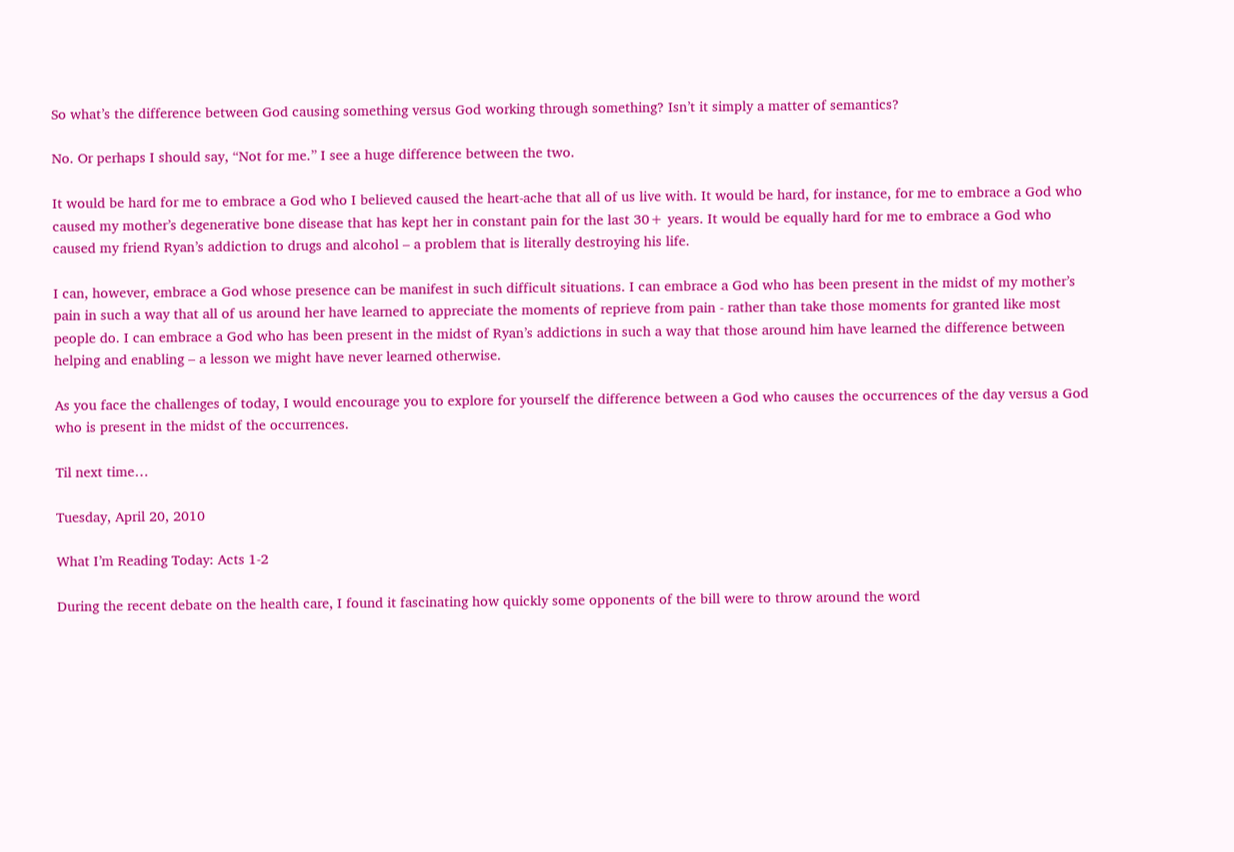So what’s the difference between God causing something versus God working through something? Isn’t it simply a matter of semantics?

No. Or perhaps I should say, “Not for me.” I see a huge difference between the two.

It would be hard for me to embrace a God who I believed caused the heart-ache that all of us live with. It would be hard, for instance, for me to embrace a God who caused my mother’s degenerative bone disease that has kept her in constant pain for the last 30+ years. It would be equally hard for me to embrace a God who caused my friend Ryan’s addiction to drugs and alcohol – a problem that is literally destroying his life.

I can, however, embrace a God whose presence can be manifest in such difficult situations. I can embrace a God who has been present in the midst of my mother’s pain in such a way that all of us around her have learned to appreciate the moments of reprieve from pain - rather than take those moments for granted like most people do. I can embrace a God who has been present in the midst of Ryan’s addictions in such a way that those around him have learned the difference between helping and enabling – a lesson we might have never learned otherwise.

As you face the challenges of today, I would encourage you to explore for yourself the difference between a God who causes the occurrences of the day versus a God who is present in the midst of the occurrences.

Til next time…

Tuesday, April 20, 2010

What I’m Reading Today: Acts 1-2

During the recent debate on the health care, I found it fascinating how quickly some opponents of the bill were to throw around the word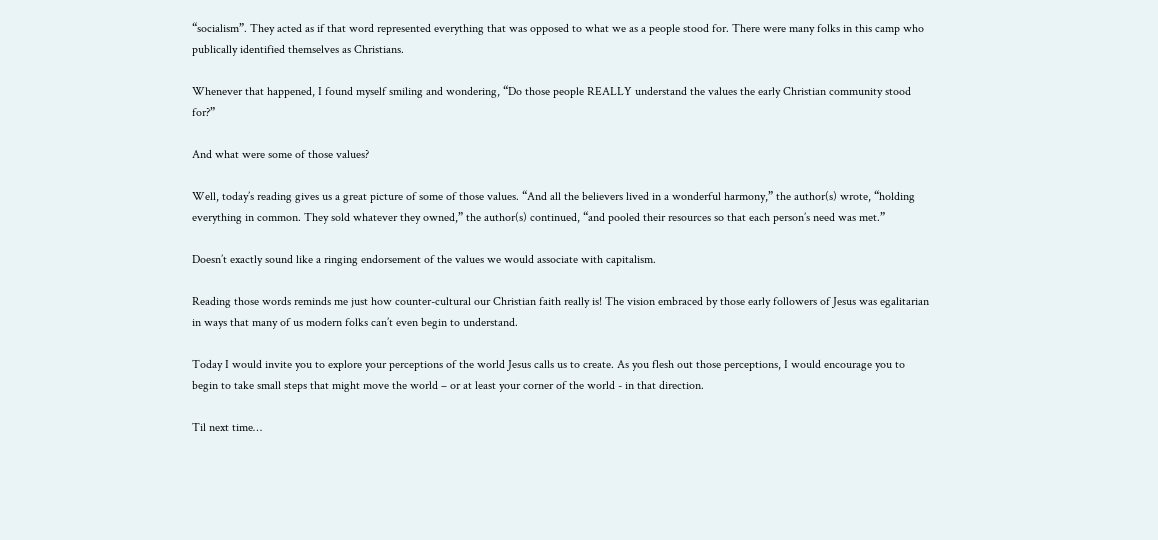“socialism”. They acted as if that word represented everything that was opposed to what we as a people stood for. There were many folks in this camp who publically identified themselves as Christians.

Whenever that happened, I found myself smiling and wondering, “Do those people REALLY understand the values the early Christian community stood for?”

And what were some of those values?

Well, today’s reading gives us a great picture of some of those values. “And all the believers lived in a wonderful harmony,” the author(s) wrote, “holding everything in common. They sold whatever they owned,” the author(s) continued, “and pooled their resources so that each person’s need was met.”

Doesn’t exactly sound like a ringing endorsement of the values we would associate with capitalism.

Reading those words reminds me just how counter-cultural our Christian faith really is! The vision embraced by those early followers of Jesus was egalitarian in ways that many of us modern folks can’t even begin to understand.

Today I would invite you to explore your perceptions of the world Jesus calls us to create. As you flesh out those perceptions, I would encourage you to begin to take small steps that might move the world – or at least your corner of the world - in that direction.

Til next time…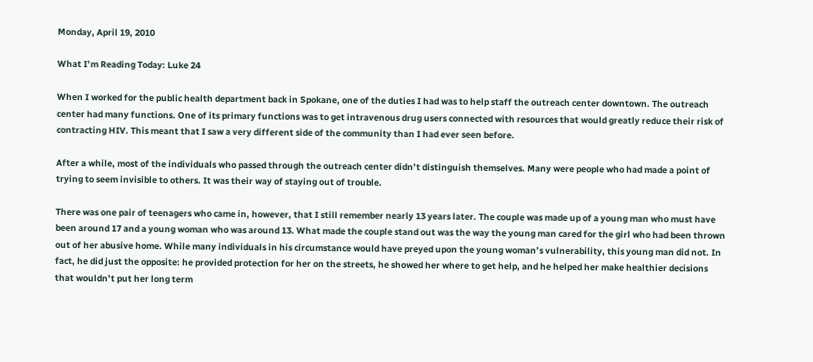Monday, April 19, 2010

What I’m Reading Today: Luke 24

When I worked for the public health department back in Spokane, one of the duties I had was to help staff the outreach center downtown. The outreach center had many functions. One of its primary functions was to get intravenous drug users connected with resources that would greatly reduce their risk of contracting HIV. This meant that I saw a very different side of the community than I had ever seen before.

After a while, most of the individuals who passed through the outreach center didn’t distinguish themselves. Many were people who had made a point of trying to seem invisible to others. It was their way of staying out of trouble.

There was one pair of teenagers who came in, however, that I still remember nearly 13 years later. The couple was made up of a young man who must have been around 17 and a young woman who was around 13. What made the couple stand out was the way the young man cared for the girl who had been thrown out of her abusive home. While many individuals in his circumstance would have preyed upon the young woman’s vulnerability, this young man did not. In fact, he did just the opposite: he provided protection for her on the streets, he showed her where to get help, and he helped her make healthier decisions that wouldn’t put her long term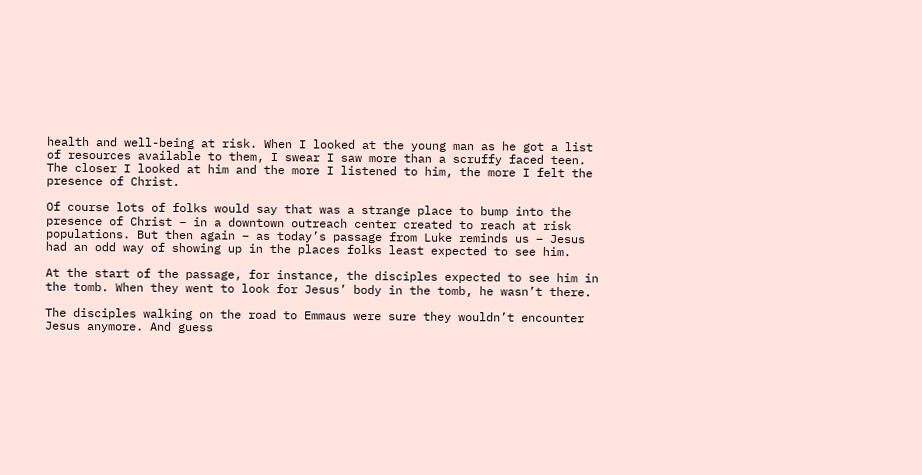health and well-being at risk. When I looked at the young man as he got a list of resources available to them, I swear I saw more than a scruffy faced teen. The closer I looked at him and the more I listened to him, the more I felt the presence of Christ.

Of course lots of folks would say that was a strange place to bump into the presence of Christ – in a downtown outreach center created to reach at risk populations. But then again – as today’s passage from Luke reminds us – Jesus had an odd way of showing up in the places folks least expected to see him.

At the start of the passage, for instance, the disciples expected to see him in the tomb. When they went to look for Jesus’ body in the tomb, he wasn’t there.

The disciples walking on the road to Emmaus were sure they wouldn’t encounter Jesus anymore. And guess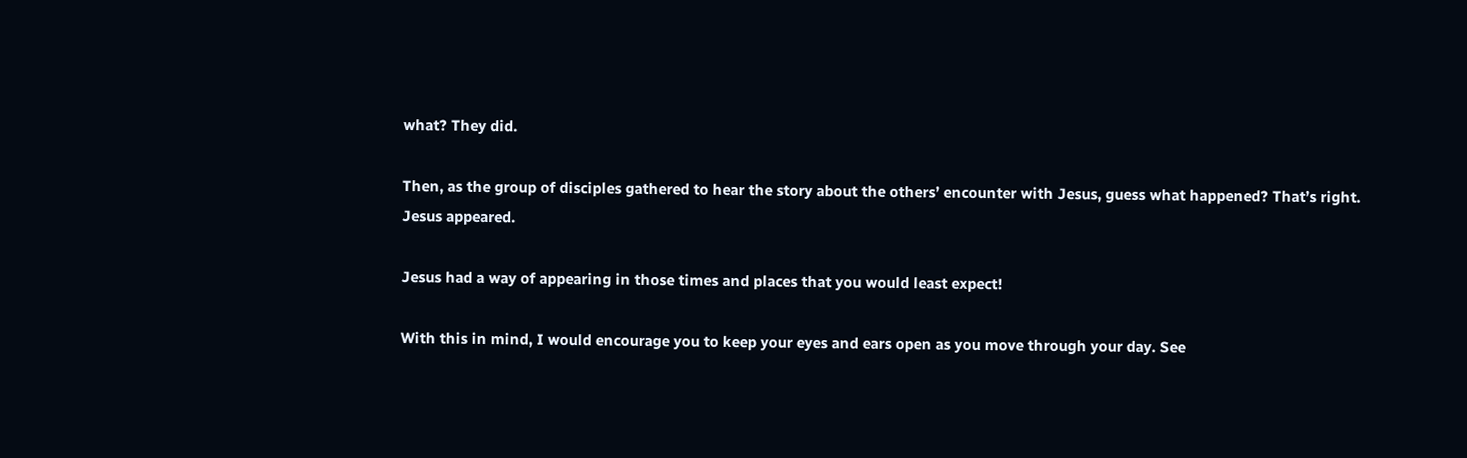what? They did.

Then, as the group of disciples gathered to hear the story about the others’ encounter with Jesus, guess what happened? That’s right. Jesus appeared.

Jesus had a way of appearing in those times and places that you would least expect!

With this in mind, I would encourage you to keep your eyes and ears open as you move through your day. See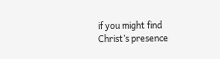if you might find Christ’s presence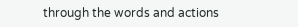through the words and actions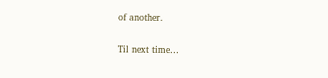of another.

Til next time…